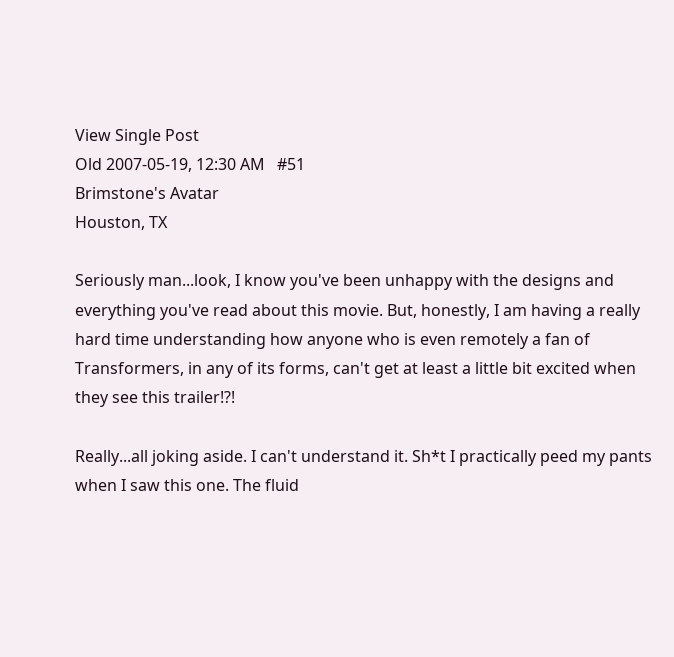View Single Post
Old 2007-05-19, 12:30 AM   #51
Brimstone's Avatar
Houston, TX

Seriously man...look, I know you've been unhappy with the designs and everything you've read about this movie. But, honestly, I am having a really hard time understanding how anyone who is even remotely a fan of Transformers, in any of its forms, can't get at least a little bit excited when they see this trailer!?!

Really...all joking aside. I can't understand it. Sh*t I practically peed my pants when I saw this one. The fluid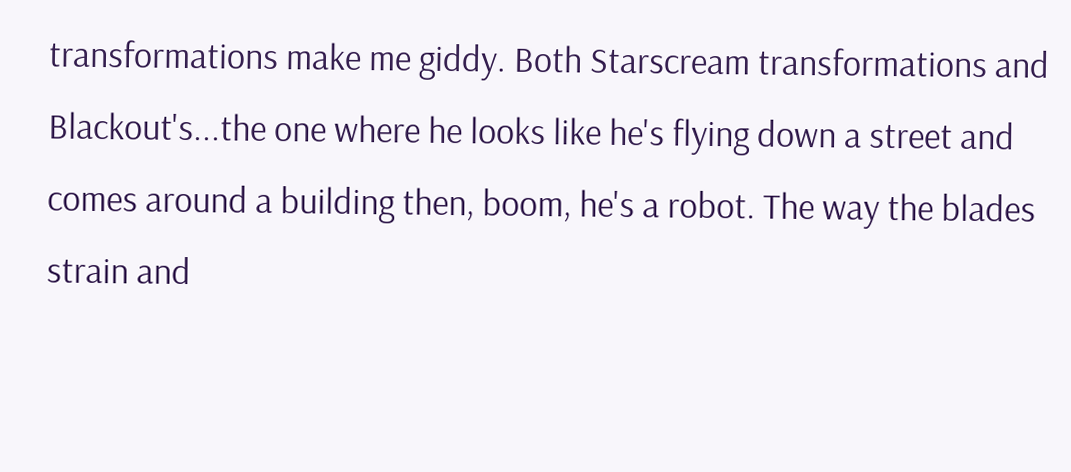transformations make me giddy. Both Starscream transformations and Blackout's...the one where he looks like he's flying down a street and comes around a building then, boom, he's a robot. The way the blades strain and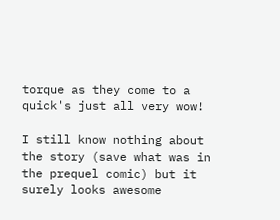torque as they come to a quick's just all very wow!

I still know nothing about the story (save what was in the prequel comic) but it surely looks awesome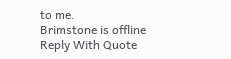to me.
Brimstone is offline   Reply With Quote